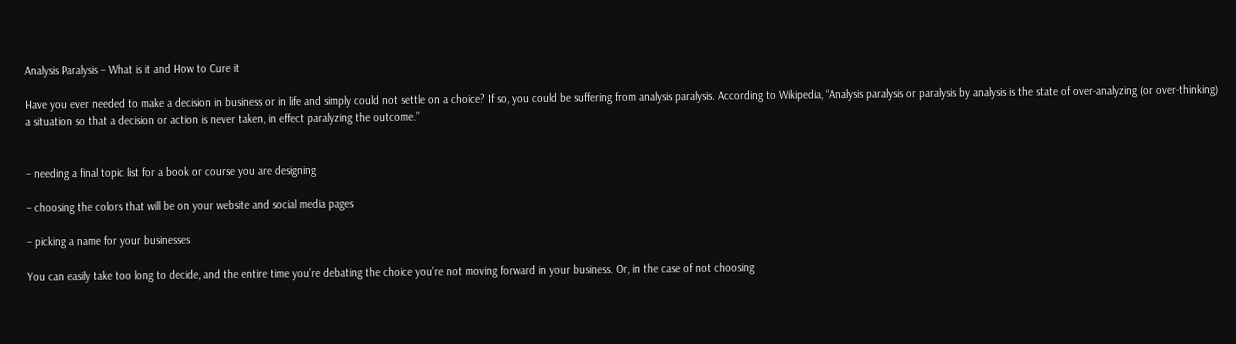Analysis Paralysis – What is it and How to Cure it

Have you ever needed to make a decision in business or in life and simply could not settle on a choice? If so, you could be suffering from analysis paralysis. According to Wikipedia, “Analysis paralysis or paralysis by analysis is the state of over-analyzing (or over-thinking) a situation so that a decision or action is never taken, in effect paralyzing the outcome.”


– needing a final topic list for a book or course you are designing

– choosing the colors that will be on your website and social media pages

– picking a name for your businesses

You can easily take too long to decide, and the entire time you’re debating the choice you’re not moving forward in your business. Or, in the case of not choosing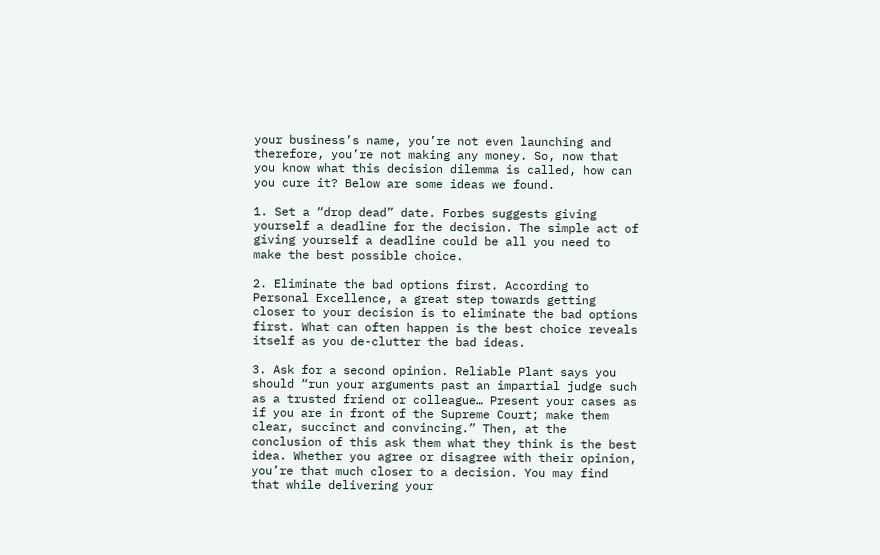your business’s name, you’re not even launching and therefore, you’re not making any money. So, now that you know what this decision dilemma is called, how can you cure it? Below are some ideas we found.

1. Set a “drop dead” date. Forbes suggests giving yourself a deadline for the decision. The simple act of giving yourself a deadline could be all you need to make the best possible choice.

2. Eliminate the bad options first. According to Personal Excellence, a great step towards getting closer to your decision is to eliminate the bad options first. What can often happen is the best choice reveals itself as you de-clutter the bad ideas.

3. Ask for a second opinion. Reliable Plant says you should “run your arguments past an impartial judge such as a trusted friend or colleague… Present your cases as if you are in front of the Supreme Court; make them clear, succinct and convincing.” Then, at the conclusion of this ask them what they think is the best idea. Whether you agree or disagree with their opinion, you’re that much closer to a decision. You may find that while delivering your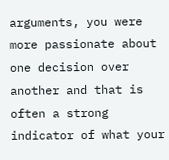arguments, you were more passionate about one decision over another and that is often a strong indicator of what your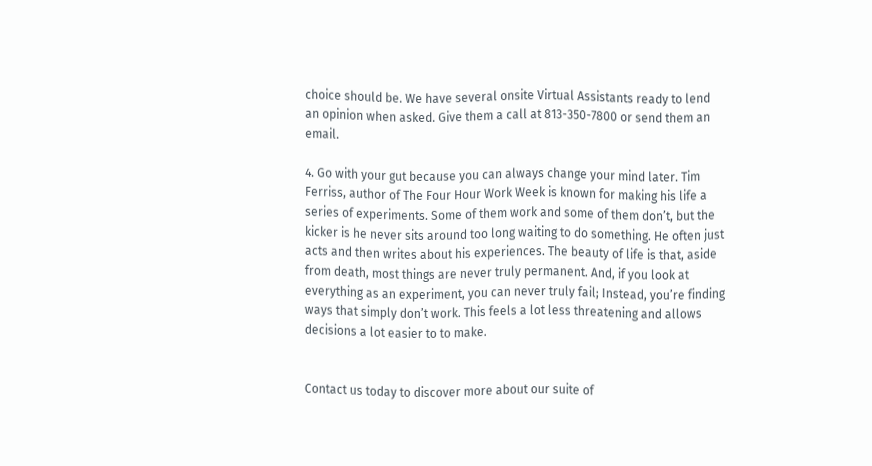choice should be. We have several onsite Virtual Assistants ready to lend an opinion when asked. Give them a call at 813-350-7800 or send them an email.

4. Go with your gut because you can always change your mind later. Tim Ferriss, author of The Four Hour Work Week is known for making his life a series of experiments. Some of them work and some of them don’t, but the kicker is he never sits around too long waiting to do something. He often just acts and then writes about his experiences. The beauty of life is that, aside from death, most things are never truly permanent. And, if you look at everything as an experiment, you can never truly fail; Instead, you’re finding ways that simply don’t work. This feels a lot less threatening and allows decisions a lot easier to to make.


Contact us today to discover more about our suite of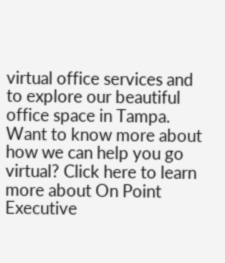virtual office services and to explore our beautiful office space in Tampa. Want to know more about how we can help you go virtual? Click here to learn more about On Point Executive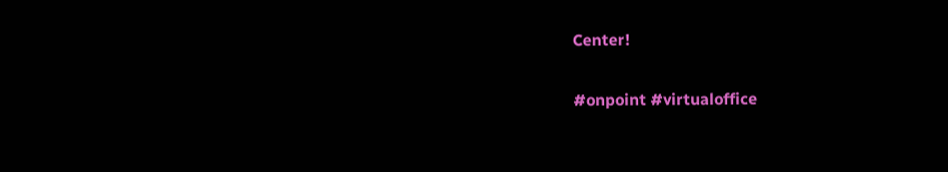Center!

#onpoint #virtualoffice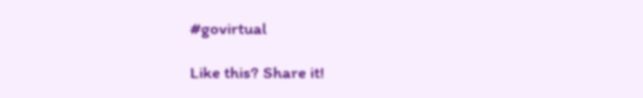#govirtual

Like this? Share it!